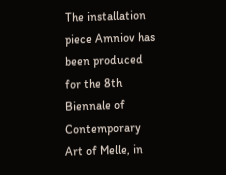The installation piece Amniov has been produced for the 8th Biennale of Contemporary Art of Melle, in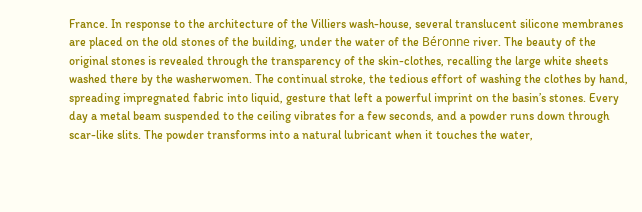France. In response to the architecture of the Villiers wash-house, several translucent silicone membranes are placed on the old stones of the building, under the water of the Béronne river. The beauty of the original stones is revealed through the transparency of the skin-clothes, recalling the large white sheets washed there by the washerwomen. The continual stroke, the tedious effort of washing the clothes by hand, spreading impregnated fabric into liquid, gesture that left a powerful imprint on the basin’s stones. Every day a metal beam suspended to the ceiling vibrates for a few seconds, and a powder runs down through scar-like slits. The powder transforms into a natural lubricant when it touches the water,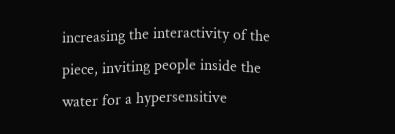increasing the interactivity of the piece, inviting people inside the water for a hypersensitive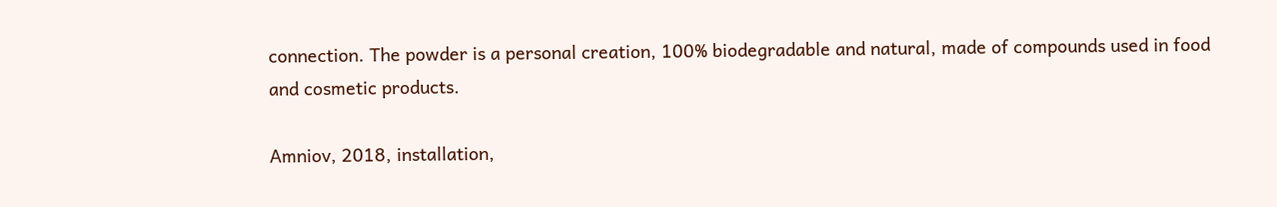connection. The powder is a personal creation, 100% biodegradable and natural, made of compounds used in food and cosmetic products.

Amniov, 2018, installation,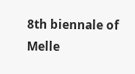8th biennale of Melle